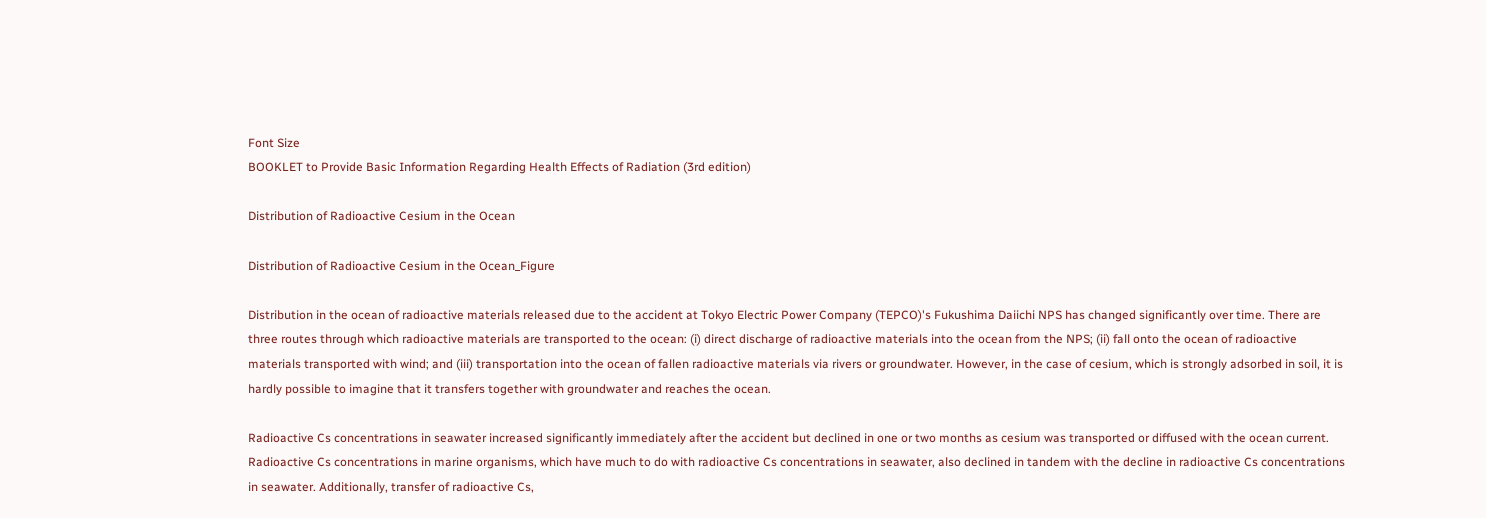Font Size
BOOKLET to Provide Basic Information Regarding Health Effects of Radiation (3rd edition)

Distribution of Radioactive Cesium in the Ocean

Distribution of Radioactive Cesium in the Ocean_Figure

Distribution in the ocean of radioactive materials released due to the accident at Tokyo Electric Power Company (TEPCO)'s Fukushima Daiichi NPS has changed significantly over time. There are three routes through which radioactive materials are transported to the ocean: (i) direct discharge of radioactive materials into the ocean from the NPS; (ii) fall onto the ocean of radioactive materials transported with wind; and (iii) transportation into the ocean of fallen radioactive materials via rivers or groundwater. However, in the case of cesium, which is strongly adsorbed in soil, it is hardly possible to imagine that it transfers together with groundwater and reaches the ocean.

Radioactive Cs concentrations in seawater increased significantly immediately after the accident but declined in one or two months as cesium was transported or diffused with the ocean current. Radioactive Cs concentrations in marine organisms, which have much to do with radioactive Cs concentrations in seawater, also declined in tandem with the decline in radioactive Cs concentrations in seawater. Additionally, transfer of radioactive Cs,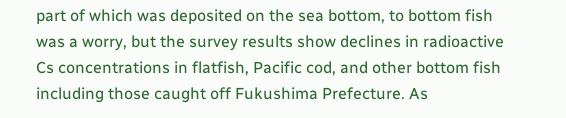part of which was deposited on the sea bottom, to bottom fish was a worry, but the survey results show declines in radioactive Cs concentrations in flatfish, Pacific cod, and other bottom fish including those caught off Fukushima Prefecture. As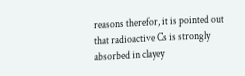reasons therefor, it is pointed out that radioactive Cs is strongly absorbed in clayey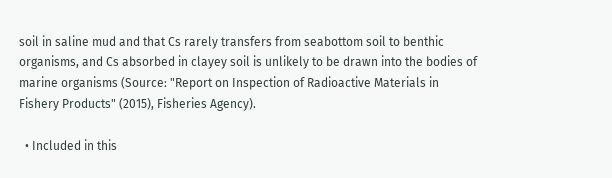soil in saline mud and that Cs rarely transfers from seabottom soil to benthic organisms, and Cs absorbed in clayey soil is unlikely to be drawn into the bodies of marine organisms (Source: "Report on Inspection of Radioactive Materials in Fishery Products" (2015), Fisheries Agency).

  • Included in this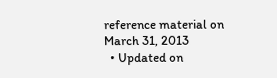reference material on March 31, 2013
  • Updated on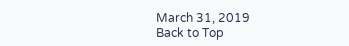March 31, 2019
Back to Top